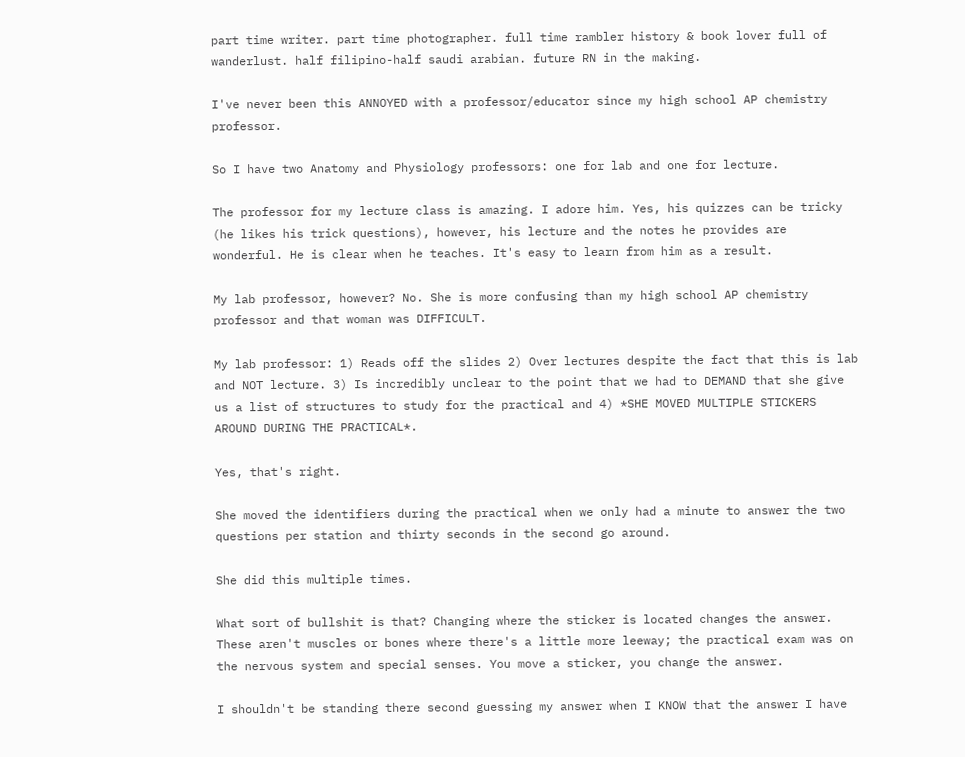part time writer. part time photographer. full time rambler history & book lover full of wanderlust. half filipino-half saudi arabian. future RN in the making.

I've never been this ANNOYED with a professor/educator since my high school AP chemistry professor.

So I have two Anatomy and Physiology professors: one for lab and one for lecture.

The professor for my lecture class is amazing. I adore him. Yes, his quizzes can be tricky (he likes his trick questions), however, his lecture and the notes he provides are wonderful. He is clear when he teaches. It's easy to learn from him as a result.

My lab professor, however? No. She is more confusing than my high school AP chemistry professor and that woman was DIFFICULT.

My lab professor: 1) Reads off the slides 2) Over lectures despite the fact that this is lab and NOT lecture. 3) Is incredibly unclear to the point that we had to DEMAND that she give us a list of structures to study for the practical and 4) *SHE MOVED MULTIPLE STICKERS AROUND DURING THE PRACTICAL*.

Yes, that's right.

She moved the identifiers during the practical when we only had a minute to answer the two questions per station and thirty seconds in the second go around.

She did this multiple times.

What sort of bullshit is that? Changing where the sticker is located changes the answer. These aren't muscles or bones where there's a little more leeway; the practical exam was on the nervous system and special senses. You move a sticker, you change the answer.

I shouldn't be standing there second guessing my answer when I KNOW that the answer I have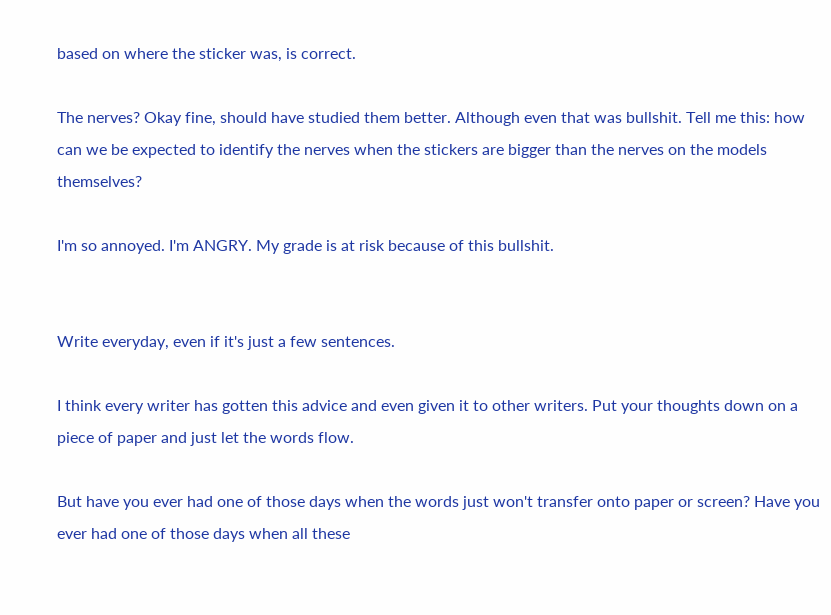based on where the sticker was, is correct.

The nerves? Okay fine, should have studied them better. Although even that was bullshit. Tell me this: how can we be expected to identify the nerves when the stickers are bigger than the nerves on the models themselves?

I'm so annoyed. I'm ANGRY. My grade is at risk because of this bullshit.


Write everyday, even if it's just a few sentences.

I think every writer has gotten this advice and even given it to other writers. Put your thoughts down on a piece of paper and just let the words flow.

But have you ever had one of those days when the words just won't transfer onto paper or screen? Have you ever had one of those days when all these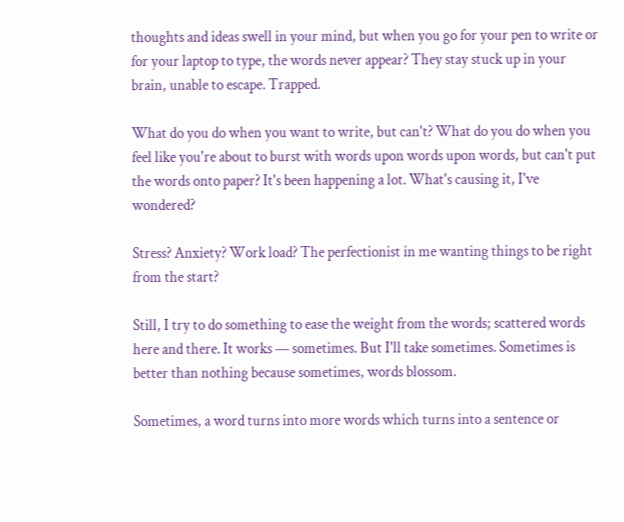thoughts and ideas swell in your mind, but when you go for your pen to write or for your laptop to type, the words never appear? They stay stuck up in your brain, unable to escape. Trapped.

What do you do when you want to write, but can't? What do you do when you feel like you're about to burst with words upon words upon words, but can't put the words onto paper? It's been happening a lot. What's causing it, I've wondered?

Stress? Anxiety? Work load? The perfectionist in me wanting things to be right from the start?

Still, I try to do something to ease the weight from the words; scattered words here and there. It works — sometimes. But I'll take sometimes. Sometimes is better than nothing because sometimes, words blossom.

Sometimes, a word turns into more words which turns into a sentence or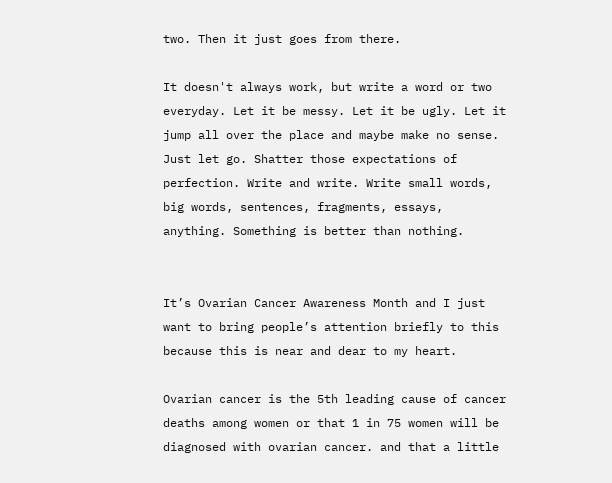two. Then it just goes from there.

It doesn't always work, but write a word or two everyday. Let it be messy. Let it be ugly. Let it jump all over the place and maybe make no sense. Just let go. Shatter those expectations of perfection. Write and write. Write small words, big words, sentences, fragments, essays, anything. Something is better than nothing.


It’s Ovarian Cancer Awareness Month and I just want to bring people’s attention briefly to this because this is near and dear to my heart.

Ovarian cancer is the 5th leading cause of cancer deaths among women or that 1 in 75 women will be diagnosed with ovarian cancer. and that a little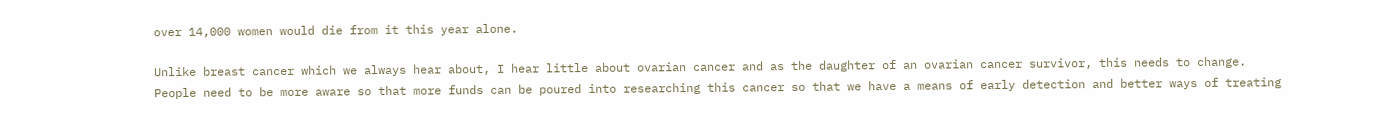over 14,000 women would die from it this year alone.

Unlike breast cancer which we always hear about, I hear little about ovarian cancer and as the daughter of an ovarian cancer survivor, this needs to change. People need to be more aware so that more funds can be poured into researching this cancer so that we have a means of early detection and better ways of treating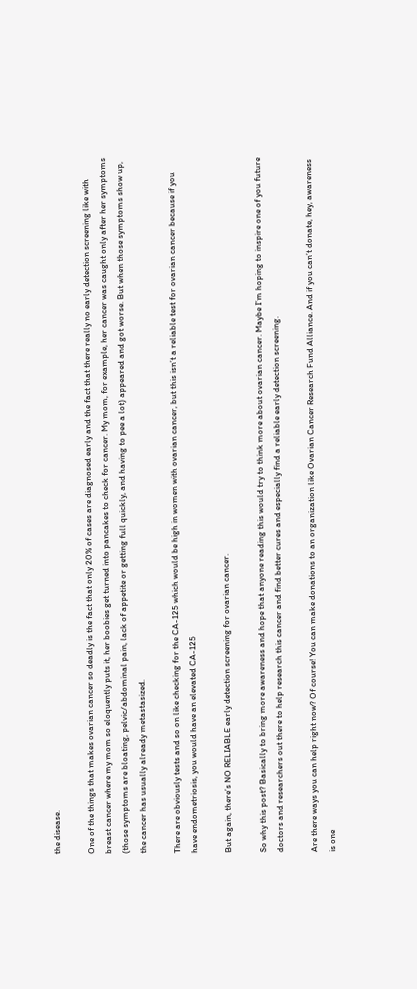the disease.

One of the things that makes ovarian cancer so deadly is the fact that only 20% of cases are diagnosed early and the fact that there really no early detection screening like with breast cancer where my mom so eloquently puts it, her boobies get turned into pancakes to check for cancer. My mom, for example, her cancer was caught only after her symptoms (those symptoms are bloating, pelvic/abdominal pain, lack of appetite or getting full quickly, and having to pee a lot) appeared and got worse. But when those symptoms show up, the cancer has usually already metastasized.

There are obviously tests and so on like checking for the CA-125 which would be high in women with ovarian cancer, but this isn’t a reliable test for ovarian cancer because if you have endometriosis, you would have an elevated CA-125

But again, there’s NO RELIABLE early detection screening for ovarian cancer.

So why this post? Basically to bring more awareness and hope that anyone reading this would try to think more about ovarian cancer. Maybe I’m hoping to inspire one of you future doctors and researchers out there to help research this cancer and find better cures and especially find a reliable early detection screening.

Are there ways you can help right now? Of course! You can make donations to an organization like Ovarian Cancer Research Fund Alliance. And if you can’t donate, hey, awareness is one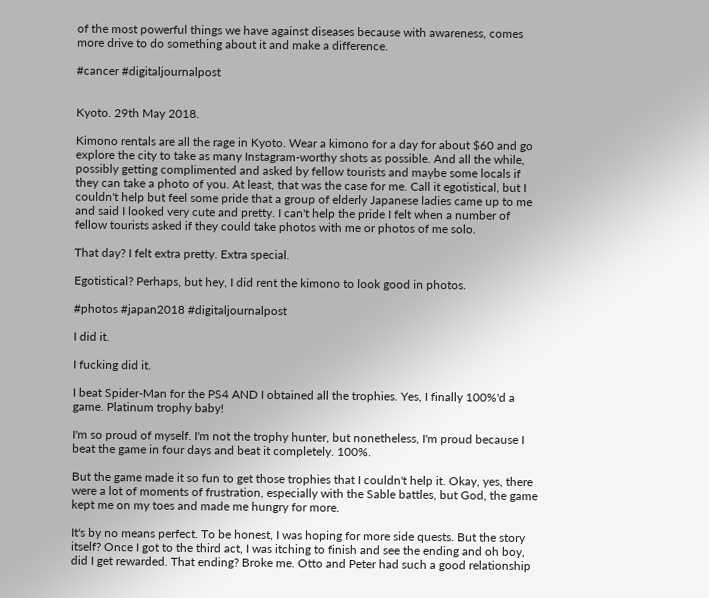of the most powerful things we have against diseases because with awareness, comes more drive to do something about it and make a difference.

#cancer #digitaljournalpost


Kyoto. 29th May 2018.

Kimono rentals are all the rage in Kyoto. Wear a kimono for a day for about $60 and go explore the city to take as many Instagram-worthy shots as possible. And all the while, possibly getting complimented and asked by fellow tourists and maybe some locals if they can take a photo of you. At least, that was the case for me. Call it egotistical, but I couldn't help but feel some pride that a group of elderly Japanese ladies came up to me and said I looked very cute and pretty. I can't help the pride I felt when a number of fellow tourists asked if they could take photos with me or photos of me solo.

That day? I felt extra pretty. Extra special.

Egotistical? Perhaps, but hey, I did rent the kimono to look good in photos.

#photos #japan2018 #digitaljournalpost

I did it.

I fucking did it.

I beat Spider-Man for the PS4 AND I obtained all the trophies. Yes, I finally 100%'d a game. Platinum trophy baby!

I'm so proud of myself. I'm not the trophy hunter, but nonetheless, I'm proud because I beat the game in four days and beat it completely. 100%.

But the game made it so fun to get those trophies that I couldn't help it. Okay, yes, there were a lot of moments of frustration, especially with the Sable battles, but God, the game kept me on my toes and made me hungry for more.

It's by no means perfect. To be honest, I was hoping for more side quests. But the story itself? Once I got to the third act, I was itching to finish and see the ending and oh boy, did I get rewarded. That ending? Broke me. Otto and Peter had such a good relationship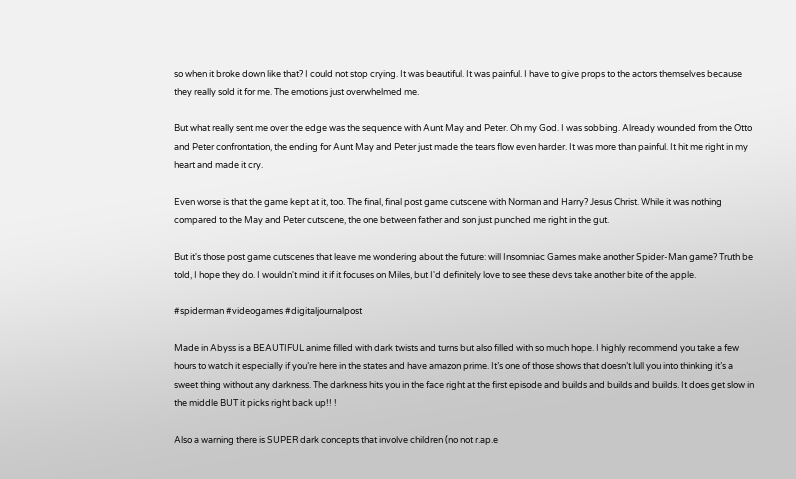so when it broke down like that? I could not stop crying. It was beautiful. It was painful. I have to give props to the actors themselves because they really sold it for me. The emotions just overwhelmed me.

But what really sent me over the edge was the sequence with Aunt May and Peter. Oh my God. I was sobbing. Already wounded from the Otto and Peter confrontation, the ending for Aunt May and Peter just made the tears flow even harder. It was more than painful. It hit me right in my heart and made it cry.

Even worse is that the game kept at it, too. The final, final post game cutscene with Norman and Harry? Jesus Christ. While it was nothing compared to the May and Peter cutscene, the one between father and son just punched me right in the gut.

But it's those post game cutscenes that leave me wondering about the future: will Insomniac Games make another Spider-Man game? Truth be told, I hope they do. I wouldn't mind it if it focuses on Miles, but I'd definitely love to see these devs take another bite of the apple.

#spiderman #videogames #digitaljournalpost

Made in Abyss is a BEAUTIFUL anime filled with dark twists and turns but also filled with so much hope. I highly recommend you take a few hours to watch it especially if you’re here in the states and have amazon prime. It’s one of those shows that doesn’t lull you into thinking it’s a sweet thing without any darkness. The darkness hits you in the face right at the first episode and builds and builds and builds. It does get slow in the middle BUT it picks right back up!! !

Also a warning there is SUPER dark concepts that involve children (no not r.ap.e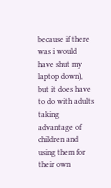because if there was i would have shut my laptop down), but it does have to do with adults taking advantage of children and using them for their own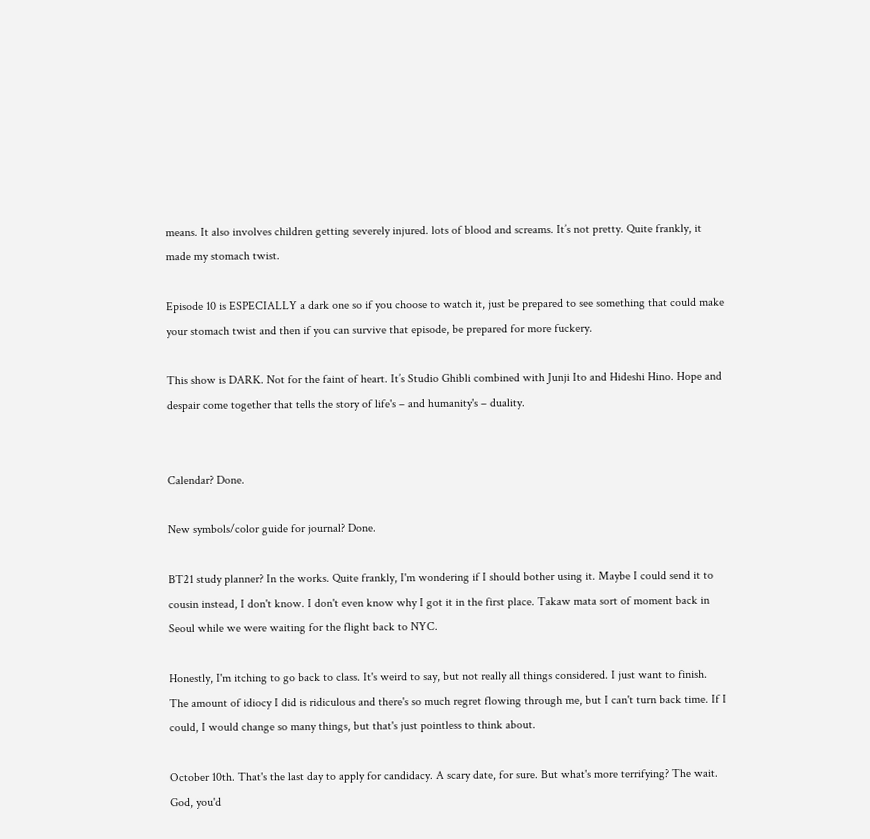means. It also involves children getting severely injured. lots of blood and screams. It’s not pretty. Quite frankly, it made my stomach twist.

Episode 10 is ESPECIALLY a dark one so if you choose to watch it, just be prepared to see something that could make your stomach twist and then if you can survive that episode, be prepared for more fuckery.

This show is DARK. Not for the faint of heart. It’s Studio Ghibli combined with Junji Ito and Hideshi Hino. Hope and despair come together that tells the story of life's – and humanity's – duality.


Calendar? Done.

New symbols/color guide for journal? Done.

BT21 study planner? In the works. Quite frankly, I'm wondering if I should bother using it. Maybe I could send it to cousin instead, I don't know. I don't even know why I got it in the first place. Takaw mata sort of moment back in Seoul while we were waiting for the flight back to NYC.

Honestly, I'm itching to go back to class. It's weird to say, but not really all things considered. I just want to finish. The amount of idiocy I did is ridiculous and there's so much regret flowing through me, but I can't turn back time. If I could, I would change so many things, but that's just pointless to think about.

October 10th. That's the last day to apply for candidacy. A scary date, for sure. But what's more terrifying? The wait. God, you'd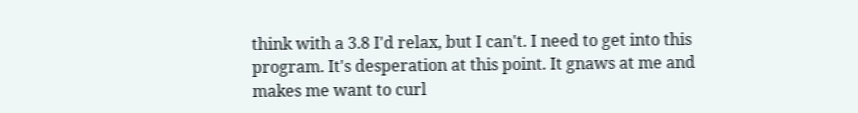think with a 3.8 I'd relax, but I can't. I need to get into this program. It's desperation at this point. It gnaws at me and makes me want to curl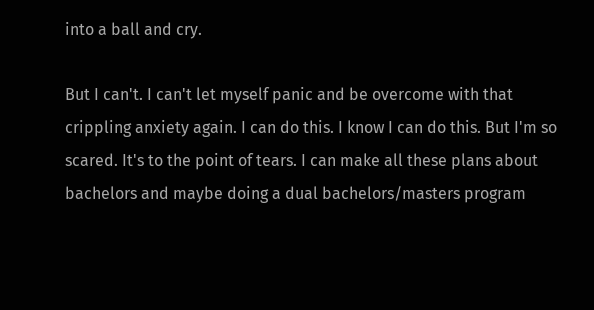into a ball and cry.

But I can't. I can't let myself panic and be overcome with that crippling anxiety again. I can do this. I know I can do this. But I'm so scared. It's to the point of tears. I can make all these plans about bachelors and maybe doing a dual bachelors/masters program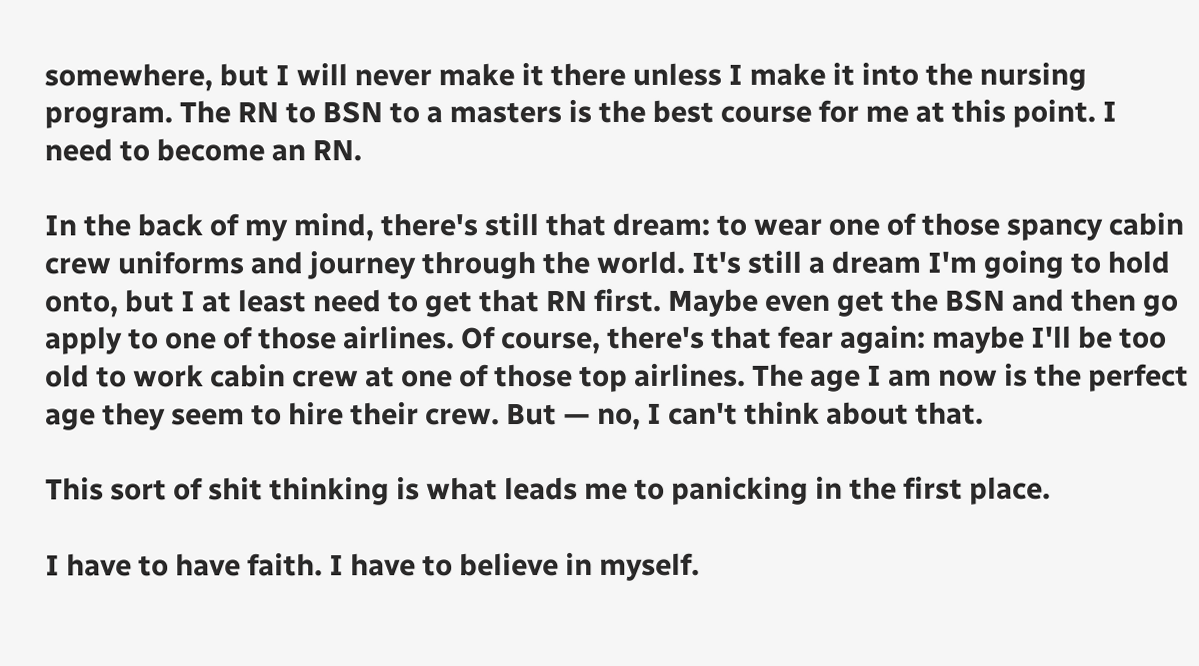somewhere, but I will never make it there unless I make it into the nursing program. The RN to BSN to a masters is the best course for me at this point. I need to become an RN.

In the back of my mind, there's still that dream: to wear one of those spancy cabin crew uniforms and journey through the world. It's still a dream I'm going to hold onto, but I at least need to get that RN first. Maybe even get the BSN and then go apply to one of those airlines. Of course, there's that fear again: maybe I'll be too old to work cabin crew at one of those top airlines. The age I am now is the perfect age they seem to hire their crew. But — no, I can't think about that.

This sort of shit thinking is what leads me to panicking in the first place.

I have to have faith. I have to believe in myself.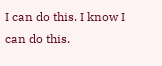I can do this. I know I can do this.